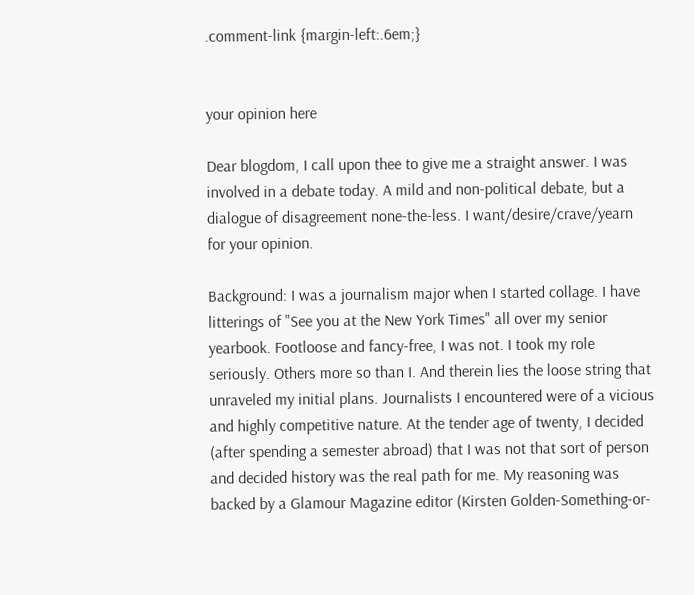.comment-link {margin-left:.6em;}


your opinion here

Dear blogdom, I call upon thee to give me a straight answer. I was involved in a debate today. A mild and non-political debate, but a dialogue of disagreement none-the-less. I want/desire/crave/yearn for your opinion.

Background: I was a journalism major when I started collage. I have litterings of "See you at the New York Times" all over my senior yearbook. Footloose and fancy-free, I was not. I took my role seriously. Others more so than I. And therein lies the loose string that unraveled my initial plans. Journalists I encountered were of a vicious and highly competitive nature. At the tender age of twenty, I decided (after spending a semester abroad) that I was not that sort of person and decided history was the real path for me. My reasoning was backed by a Glamour Magazine editor (Kirsten Golden-Something-or-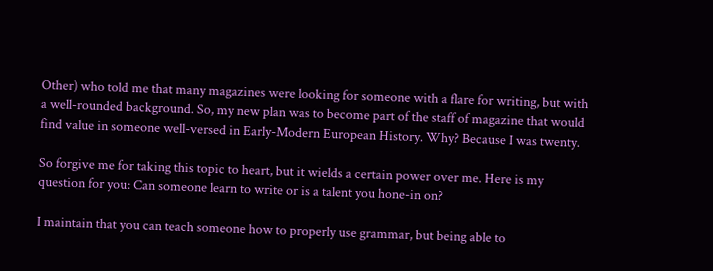Other) who told me that many magazines were looking for someone with a flare for writing, but with a well-rounded background. So, my new plan was to become part of the staff of magazine that would find value in someone well-versed in Early-Modern European History. Why? Because I was twenty.

So forgive me for taking this topic to heart, but it wields a certain power over me. Here is my question for you: Can someone learn to write or is a talent you hone-in on?

I maintain that you can teach someone how to properly use grammar, but being able to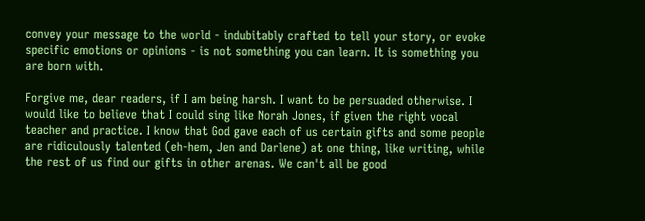convey your message to the world - indubitably crafted to tell your story, or evoke specific emotions or opinions - is not something you can learn. It is something you are born with.

Forgive me, dear readers, if I am being harsh. I want to be persuaded otherwise. I would like to believe that I could sing like Norah Jones, if given the right vocal teacher and practice. I know that God gave each of us certain gifts and some people are ridiculously talented (eh-hem, Jen and Darlene) at one thing, like writing, while the rest of us find our gifts in other arenas. We can't all be good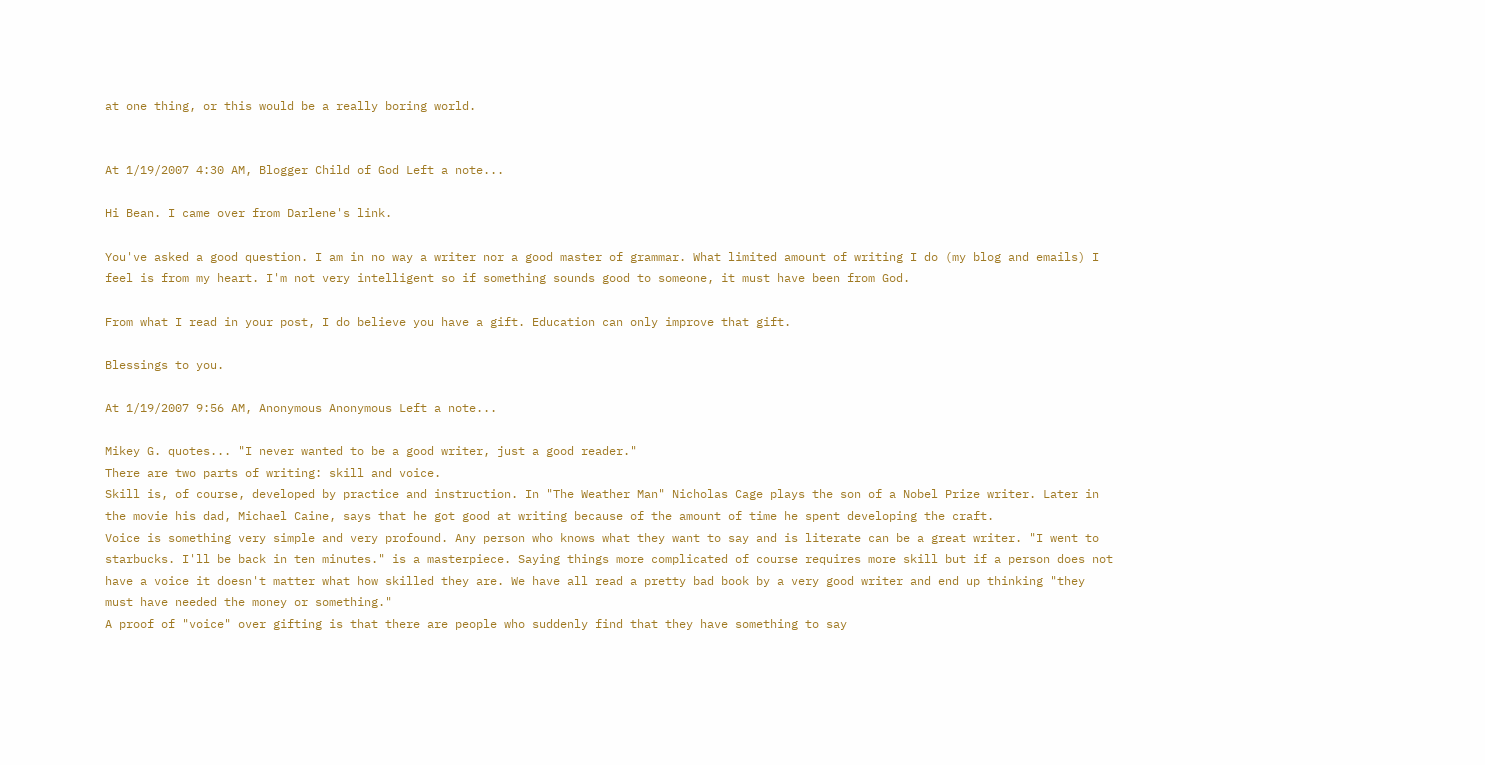at one thing, or this would be a really boring world.


At 1/19/2007 4:30 AM, Blogger Child of God Left a note...

Hi Bean. I came over from Darlene's link.

You've asked a good question. I am in no way a writer nor a good master of grammar. What limited amount of writing I do (my blog and emails) I feel is from my heart. I'm not very intelligent so if something sounds good to someone, it must have been from God.

From what I read in your post, I do believe you have a gift. Education can only improve that gift.

Blessings to you.

At 1/19/2007 9:56 AM, Anonymous Anonymous Left a note...

Mikey G. quotes... "I never wanted to be a good writer, just a good reader."
There are two parts of writing: skill and voice.
Skill is, of course, developed by practice and instruction. In "The Weather Man" Nicholas Cage plays the son of a Nobel Prize writer. Later in the movie his dad, Michael Caine, says that he got good at writing because of the amount of time he spent developing the craft.
Voice is something very simple and very profound. Any person who knows what they want to say and is literate can be a great writer. "I went to starbucks. I'll be back in ten minutes." is a masterpiece. Saying things more complicated of course requires more skill but if a person does not have a voice it doesn't matter what how skilled they are. We have all read a pretty bad book by a very good writer and end up thinking "they must have needed the money or something."
A proof of "voice" over gifting is that there are people who suddenly find that they have something to say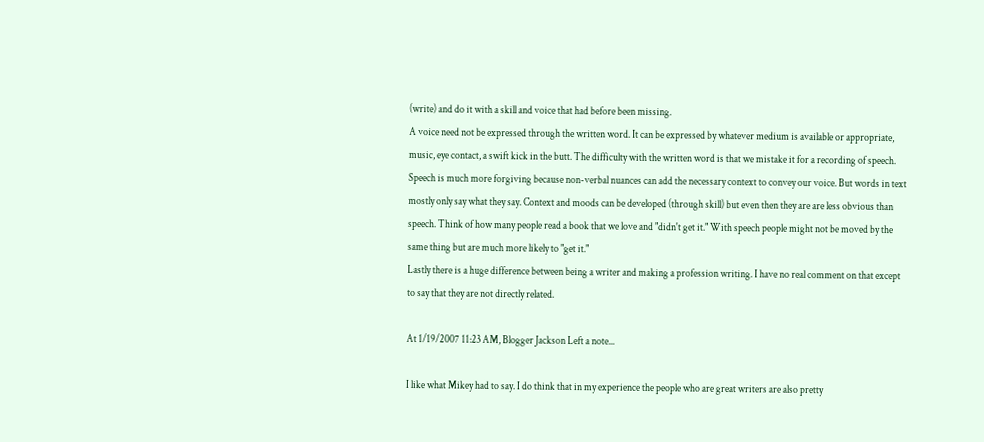(write) and do it with a skill and voice that had before been missing.
A voice need not be expressed through the written word. It can be expressed by whatever medium is available or appropriate, music, eye contact, a swift kick in the butt. The difficulty with the written word is that we mistake it for a recording of speech. Speech is much more forgiving because non-verbal nuances can add the necessary context to convey our voice. But words in text mostly only say what they say. Context and moods can be developed (through skill) but even then they are are less obvious than speech. Think of how many people read a book that we love and "didn't get it." With speech people might not be moved by the same thing but are much more likely to "get it."
Lastly there is a huge difference between being a writer and making a profession writing. I have no real comment on that except to say that they are not directly related.

At 1/19/2007 11:23 AM, Blogger Jackson Left a note...

I like what Mikey had to say. I do think that in my experience the people who are great writers are also pretty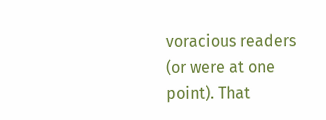voracious readers (or were at one point). That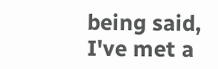being said, I've met a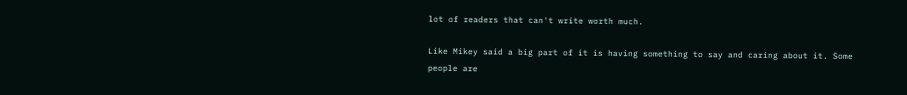lot of readers that can't write worth much.

Like Mikey said a big part of it is having something to say and caring about it. Some people are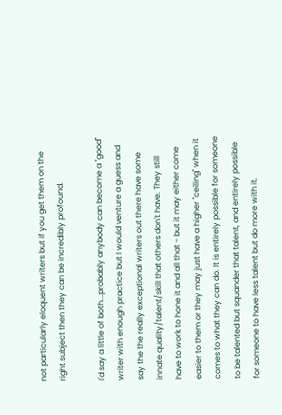not particularly eloquent writers but if you get them on the right subject then they can be incredibly profound.

I'd say a little of both...probably anybody can become a "good" writer with enough practice but I would venture a guess and say the the really exceptional writers out there have some innate quality/talent/skill that others don't have. They still have to work to hone it and all that - but it may either come easier to them or they may just have a higher "ceiling" when it comes to what they can do. It is entirely possible for someone to be talented but squander that talent, and entirely possible for someone to have less talent but do more with it.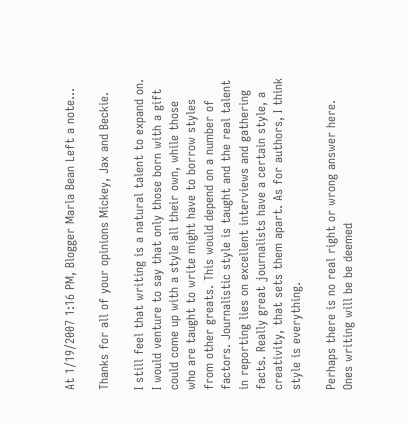At 1/19/2007 1:16 PM, Blogger Marla Bean Left a note...

Thanks for all of your opinions Mickey, Jax and Beckie.

I still feel that writing is a natural talent to expand on. I would venture to say that only those born with a gift could come up with a style all their own, while those who are taught to write might have to borrow styles from other greats. This would depend on a number of factors. Journalistic style is taught and the real talent in reporting lies on excellent interviews and gathering facts. Really great journalists have a certain style, a creativity, that sets them apart. As for authors, I think style is everything.

Perhaps there is no real right or wrong answer here. Ones writing will be be deemed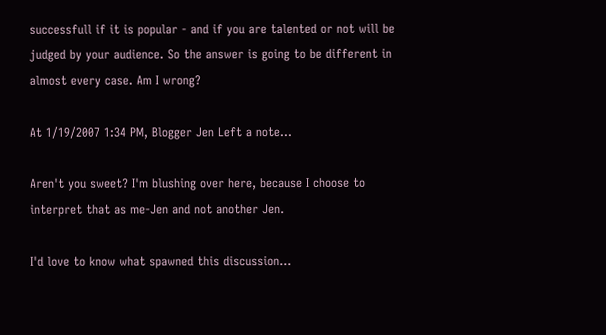successfull if it is popular - and if you are talented or not will be judged by your audience. So the answer is going to be different in almost every case. Am I wrong?

At 1/19/2007 1:34 PM, Blogger Jen Left a note...

Aren't you sweet? I'm blushing over here, because I choose to interpret that as me-Jen and not another Jen.

I'd love to know what spawned this discussion...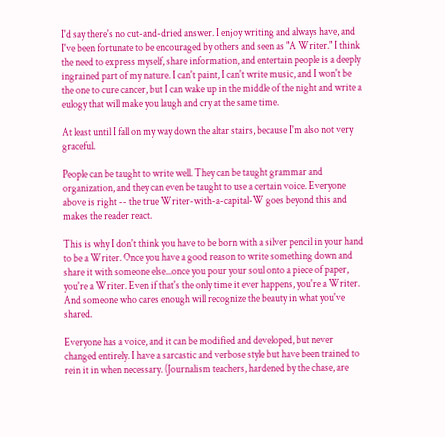I'd say there's no cut-and-dried answer. I enjoy writing and always have, and I've been fortunate to be encouraged by others and seen as "A Writer." I think the need to express myself, share information, and entertain people is a deeply ingrained part of my nature. I can't paint, I can't write music, and I won't be the one to cure cancer, but I can wake up in the middle of the night and write a eulogy that will make you laugh and cry at the same time.

At least until I fall on my way down the altar stairs, because I'm also not very graceful.

People can be taught to write well. They can be taught grammar and organization, and they can even be taught to use a certain voice. Everyone above is right -- the true Writer-with-a-capital-W goes beyond this and makes the reader react.

This is why I don't think you have to be born with a silver pencil in your hand to be a Writer. Once you have a good reason to write something down and share it with someone else...once you pour your soul onto a piece of paper, you're a Writer. Even if that's the only time it ever happens, you're a Writer. And someone who cares enough will recognize the beauty in what you've shared.

Everyone has a voice, and it can be modified and developed, but never changed entirely. I have a sarcastic and verbose style but have been trained to rein it in when necessary. (Journalism teachers, hardened by the chase, are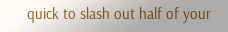quick to slash out half of your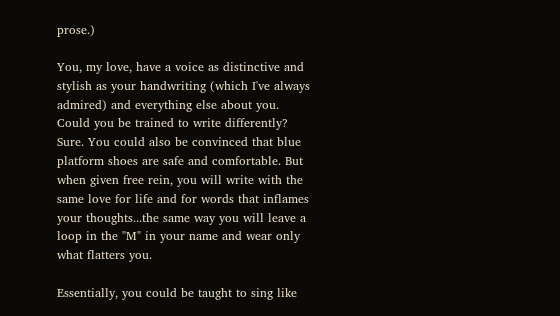prose.)

You, my love, have a voice as distinctive and stylish as your handwriting (which I've always admired) and everything else about you. Could you be trained to write differently? Sure. You could also be convinced that blue platform shoes are safe and comfortable. But when given free rein, you will write with the same love for life and for words that inflames your thoughts...the same way you will leave a loop in the "M" in your name and wear only what flatters you.

Essentially, you could be taught to sing like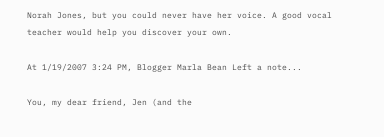Norah Jones, but you could never have her voice. A good vocal teacher would help you discover your own.

At 1/19/2007 3:24 PM, Blogger Marla Bean Left a note...

You, my dear friend, Jen (and the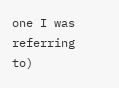one I was referring to)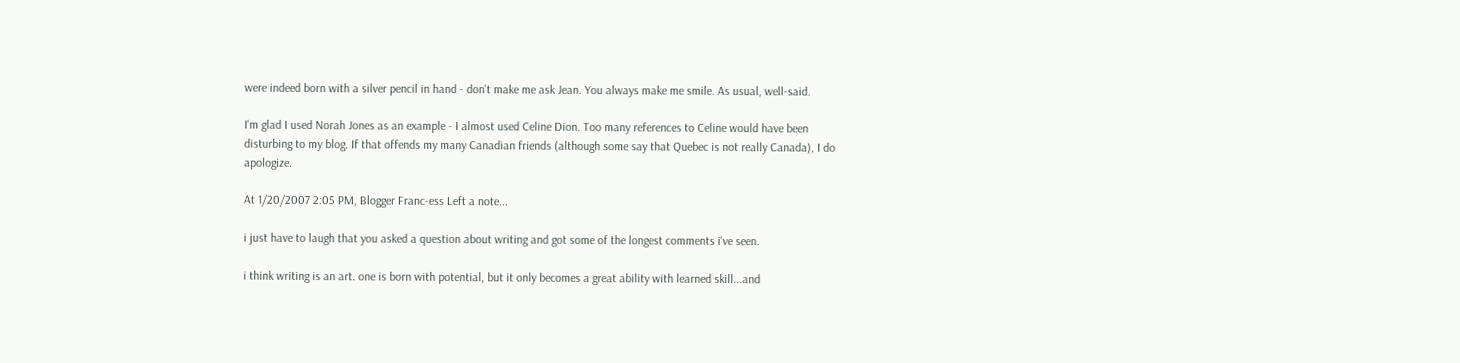were indeed born with a silver pencil in hand - don't make me ask Jean. You always make me smile. As usual, well-said.

I'm glad I used Norah Jones as an example - I almost used Celine Dion. Too many references to Celine would have been disturbing to my blog. If that offends my many Canadian friends (although some say that Quebec is not really Canada), I do apologize.

At 1/20/2007 2:05 PM, Blogger Franc-ess Left a note...

i just have to laugh that you asked a question about writing and got some of the longest comments i've seen.

i think writing is an art. one is born with potential, but it only becomes a great ability with learned skill...and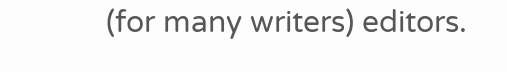(for many writers) editors.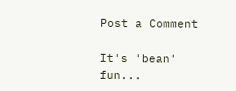Post a Comment

It's 'bean' fun...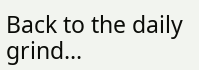Back to the daily grind...